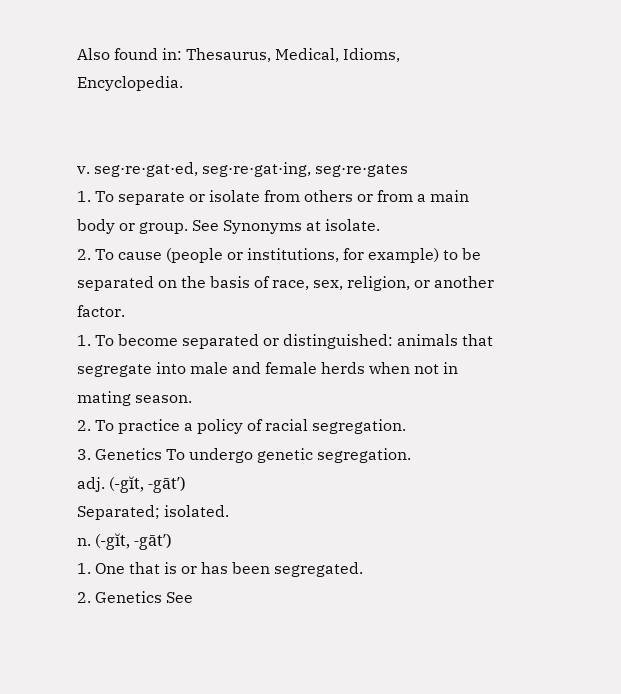Also found in: Thesaurus, Medical, Idioms, Encyclopedia.


v. seg·re·gat·ed, seg·re·gat·ing, seg·re·gates
1. To separate or isolate from others or from a main body or group. See Synonyms at isolate.
2. To cause (people or institutions, for example) to be separated on the basis of race, sex, religion, or another factor.
1. To become separated or distinguished: animals that segregate into male and female herds when not in mating season.
2. To practice a policy of racial segregation.
3. Genetics To undergo genetic segregation.
adj. (-gĭt, -gāt′)
Separated; isolated.
n. (-gĭt, -gāt′)
1. One that is or has been segregated.
2. Genetics See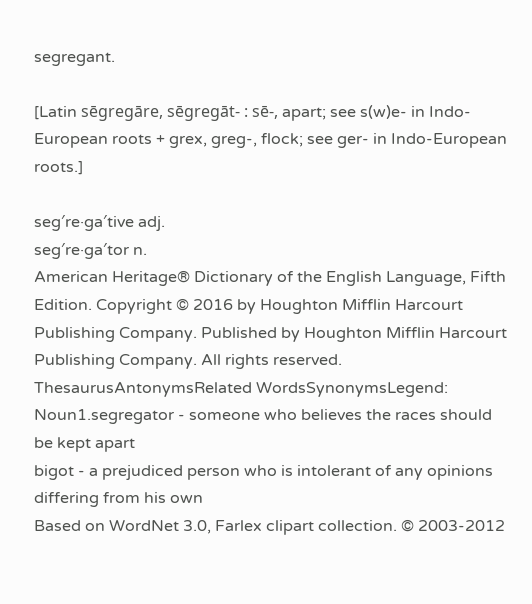segregant.

[Latin sēgregāre, sēgregāt- : sē-, apart; see s(w)e- in Indo-European roots + grex, greg-, flock; see ger- in Indo-European roots.]

seg′re·ga′tive adj.
seg′re·ga′tor n.
American Heritage® Dictionary of the English Language, Fifth Edition. Copyright © 2016 by Houghton Mifflin Harcourt Publishing Company. Published by Houghton Mifflin Harcourt Publishing Company. All rights reserved.
ThesaurusAntonymsRelated WordsSynonymsLegend:
Noun1.segregator - someone who believes the races should be kept apart
bigot - a prejudiced person who is intolerant of any opinions differing from his own
Based on WordNet 3.0, Farlex clipart collection. © 2003-2012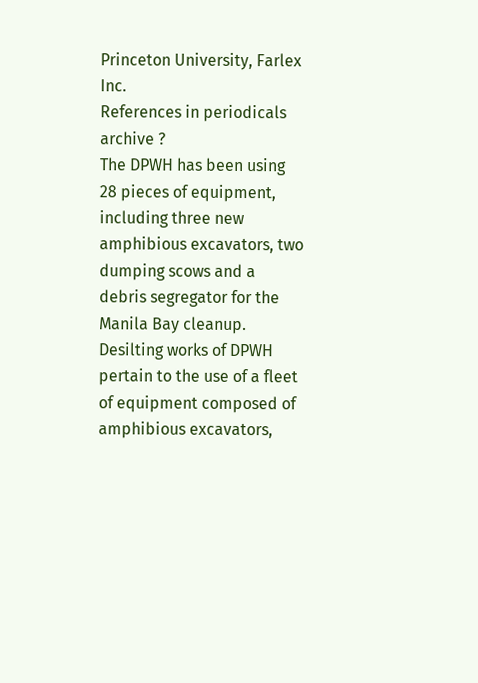Princeton University, Farlex Inc.
References in periodicals archive ?
The DPWH has been using 28 pieces of equipment, including three new amphibious excavators, two dumping scows and a debris segregator for the Manila Bay cleanup.
Desilting works of DPWH pertain to the use of a fleet of equipment composed of amphibious excavators,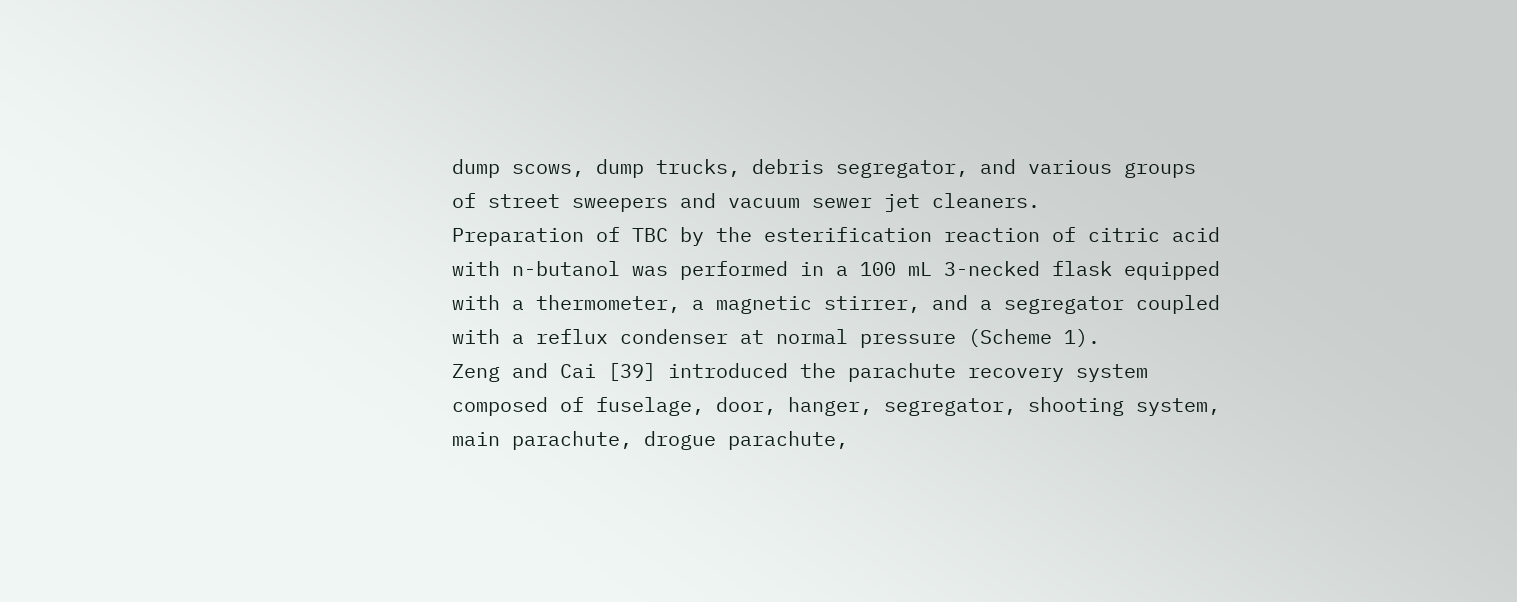dump scows, dump trucks, debris segregator, and various groups of street sweepers and vacuum sewer jet cleaners.
Preparation of TBC by the esterification reaction of citric acid with n-butanol was performed in a 100 mL 3-necked flask equipped with a thermometer, a magnetic stirrer, and a segregator coupled with a reflux condenser at normal pressure (Scheme 1).
Zeng and Cai [39] introduced the parachute recovery system composed of fuselage, door, hanger, segregator, shooting system, main parachute, drogue parachute,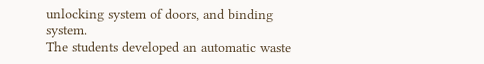unlocking system of doors, and binding system.
The students developed an automatic waste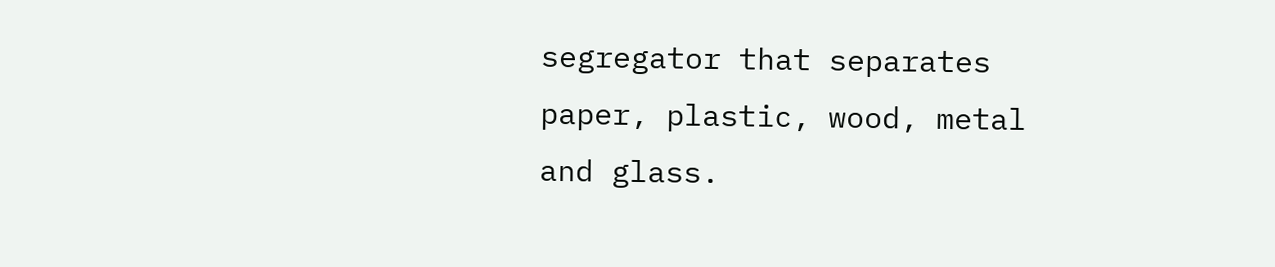segregator that separates paper, plastic, wood, metal and glass.